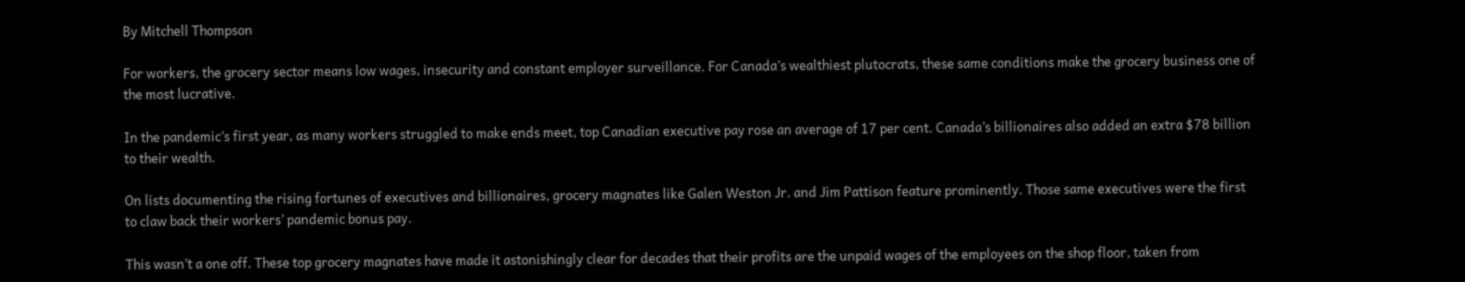By Mitchell Thompson

For workers, the grocery sector means low wages, insecurity and constant employer surveillance. For Canada’s wealthiest plutocrats, these same conditions make the grocery business one of the most lucrative.

In the pandemic’s first year, as many workers struggled to make ends meet, top Canadian executive pay rose an average of 17 per cent. Canada’s billionaires also added an extra $78 billion to their wealth.

On lists documenting the rising fortunes of executives and billionaires, grocery magnates like Galen Weston Jr. and Jim Pattison feature prominently. Those same executives were the first to claw back their workers’ pandemic bonus pay.

This wasn’t a one off. These top grocery magnates have made it astonishingly clear for decades that their profits are the unpaid wages of the employees on the shop floor, taken from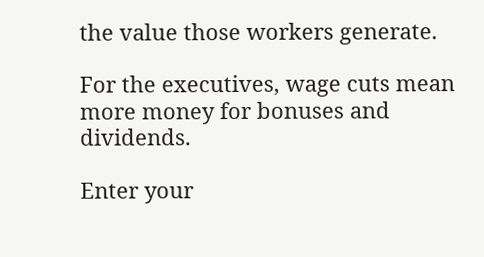the value those workers generate.

For the executives, wage cuts mean more money for bonuses and dividends.

Enter your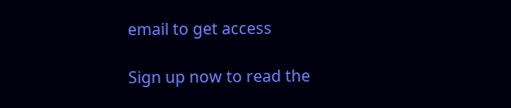email to get access

Sign up now to read the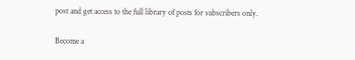post and get access to the full library of posts for subscribers only.

Become a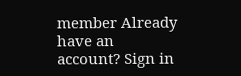member Already have an account? Sign in